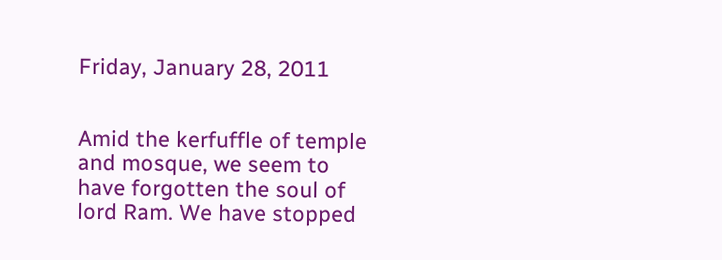Friday, January 28, 2011


Amid the kerfuffle of temple and mosque, we seem to have forgotten the soul of lord Ram. We have stopped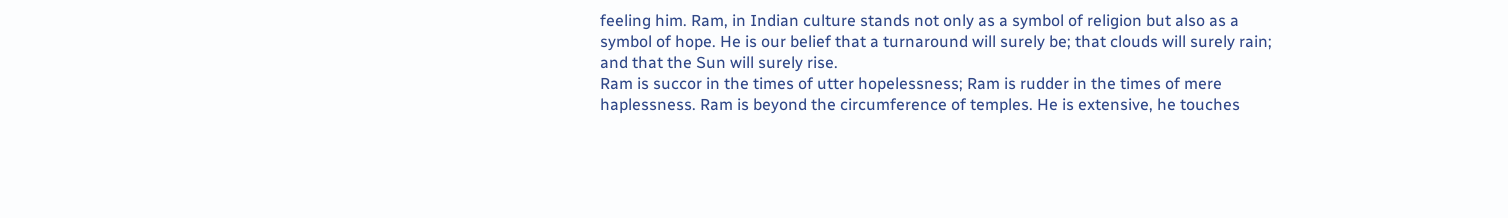feeling him. Ram, in Indian culture stands not only as a symbol of religion but also as a symbol of hope. He is our belief that a turnaround will surely be; that clouds will surely rain; and that the Sun will surely rise.
Ram is succor in the times of utter hopelessness; Ram is rudder in the times of mere haplessness. Ram is beyond the circumference of temples. He is extensive, he touches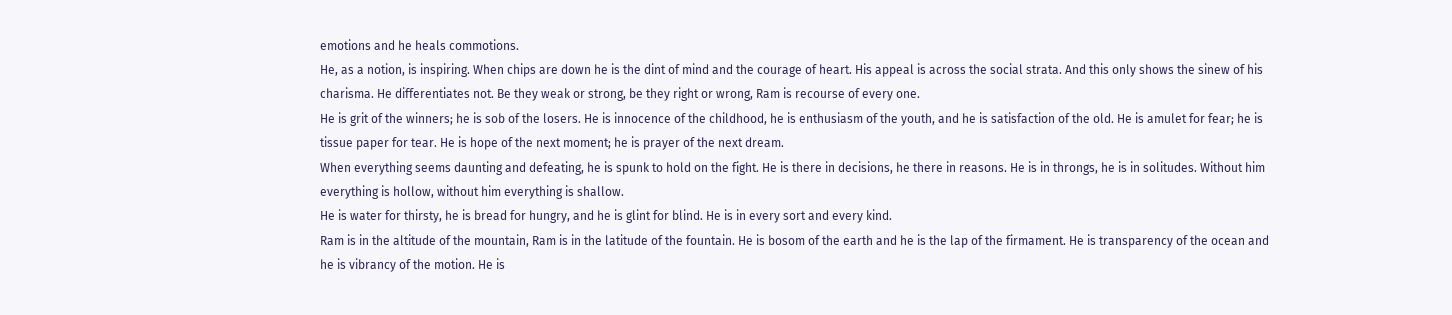emotions and he heals commotions.
He, as a notion, is inspiring. When chips are down he is the dint of mind and the courage of heart. His appeal is across the social strata. And this only shows the sinew of his charisma. He differentiates not. Be they weak or strong, be they right or wrong, Ram is recourse of every one.
He is grit of the winners; he is sob of the losers. He is innocence of the childhood, he is enthusiasm of the youth, and he is satisfaction of the old. He is amulet for fear; he is tissue paper for tear. He is hope of the next moment; he is prayer of the next dream.
When everything seems daunting and defeating, he is spunk to hold on the fight. He is there in decisions, he there in reasons. He is in throngs, he is in solitudes. Without him everything is hollow, without him everything is shallow.
He is water for thirsty, he is bread for hungry, and he is glint for blind. He is in every sort and every kind.
Ram is in the altitude of the mountain, Ram is in the latitude of the fountain. He is bosom of the earth and he is the lap of the firmament. He is transparency of the ocean and he is vibrancy of the motion. He is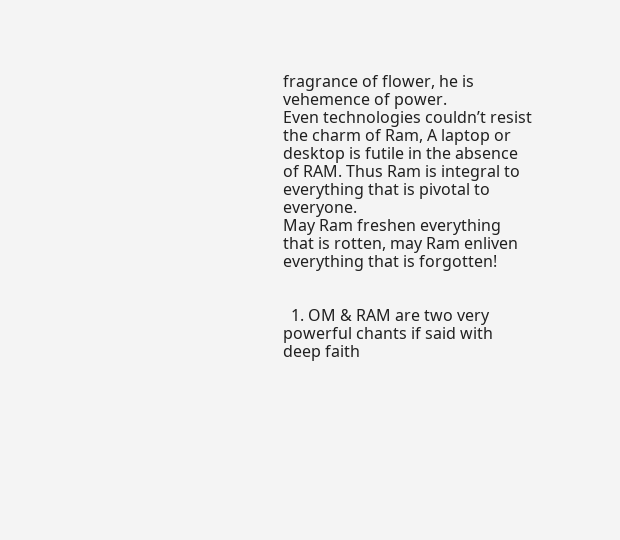fragrance of flower, he is vehemence of power.
Even technologies couldn’t resist the charm of Ram, A laptop or desktop is futile in the absence of RAM. Thus Ram is integral to everything that is pivotal to everyone.
May Ram freshen everything that is rotten, may Ram enliven everything that is forgotten!


  1. OM & RAM are two very powerful chants if said with deep faith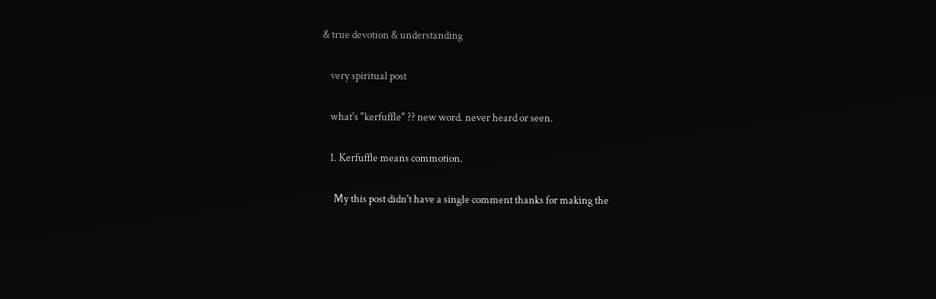& true devotion & understanding

    very spiritual post

    what's "kerfuffle" ?? new word. never heard or seen.

    1. Kerfuffle means commotion.

      My this post didn't have a single comment thanks for making the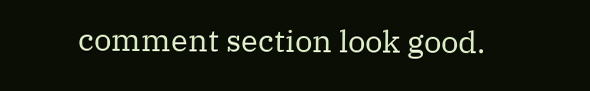comment section look good.